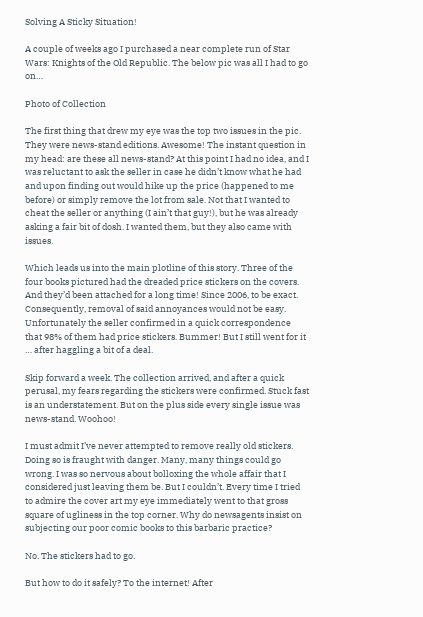Solving A Sticky Situation!

A couple of weeks ago I purchased a near complete run of Star Wars: Knights of the Old Republic. The below pic was all I had to go on…

Photo of Collection

The first thing that drew my eye was the top two issues in the pic. They were news-stand editions. Awesome! The instant question in my head: are these all news-stand? At this point I had no idea, and I was reluctant to ask the seller in case he didn’t know what he had and upon finding out would hike up the price (happened to me before) or simply remove the lot from sale. Not that I wanted to cheat the seller or anything (I ain’t that guy!), but he was already asking a fair bit of dosh. I wanted them, but they also came with issues.

Which leads us into the main plotline of this story. Three of the four books pictured had the dreaded price stickers on the covers. And they’d been attached for a long time! Since 2006, to be exact. Consequently, removal of said annoyances would not be easy. Unfortunately the seller confirmed in a quick correspondence that 98% of them had price stickers. Bummer! But I still went for it … after haggling a bit of a deal.

Skip forward a week. The collection arrived, and after a quick perusal, my fears regarding the stickers were confirmed. Stuck fast is an understatement. But on the plus side every single issue was news-stand. Woohoo!

I must admit I’ve never attempted to remove really old stickers. Doing so is fraught with danger. Many, many things could go wrong. I was so nervous about bolloxing the whole affair that I considered just leaving them be. But I couldn’t. Every time I tried to admire the cover art my eye immediately went to that gross square of ugliness in the top corner. Why do newsagents insist on subjecting our poor comic books to this barbaric practice?

No. The stickers had to go.

But how to do it safely? To the internet! After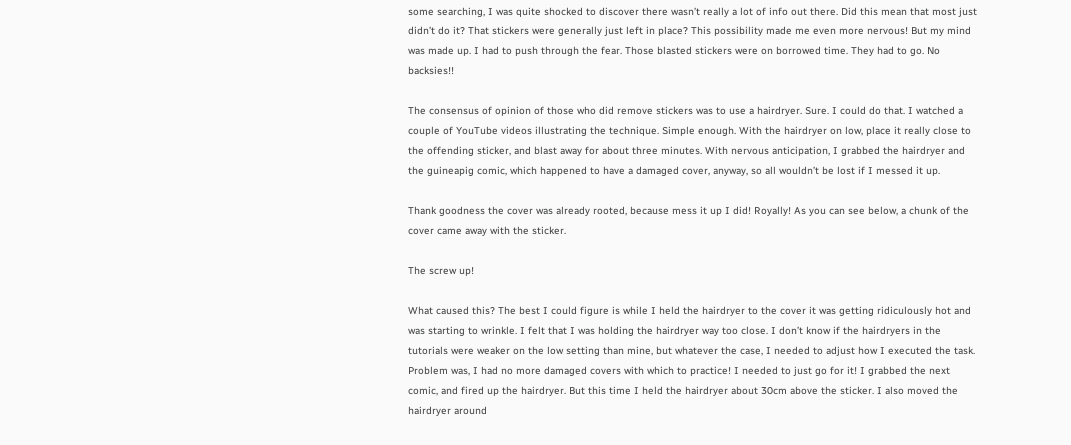some searching, I was quite shocked to discover there wasn’t really a lot of info out there. Did this mean that most just didn’t do it? That stickers were generally just left in place? This possibility made me even more nervous! But my mind was made up. I had to push through the fear. Those blasted stickers were on borrowed time. They had to go. No backsies!!

The consensus of opinion of those who did remove stickers was to use a hairdryer. Sure. I could do that. I watched a couple of YouTube videos illustrating the technique. Simple enough. With the hairdryer on low, place it really close to the offending sticker, and blast away for about three minutes. With nervous anticipation, I grabbed the hairdryer and the guineapig comic, which happened to have a damaged cover, anyway, so all wouldn’t be lost if I messed it up.

Thank goodness the cover was already rooted, because mess it up I did! Royally! As you can see below, a chunk of the cover came away with the sticker.

The screw up!

What caused this? The best I could figure is while I held the hairdryer to the cover it was getting ridiculously hot and was starting to wrinkle. I felt that I was holding the hairdryer way too close. I don’t know if the hairdryers in the tutorials were weaker on the low setting than mine, but whatever the case, I needed to adjust how I executed the task. Problem was, I had no more damaged covers with which to practice! I needed to just go for it! I grabbed the next comic, and fired up the hairdryer. But this time I held the hairdryer about 30cm above the sticker. I also moved the hairdryer around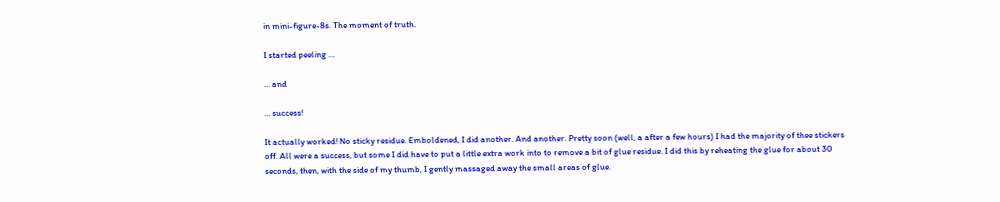in mini-figure-8s. The moment of truth.

I started peeling …

… and

… success!

It actually worked! No sticky residue. Emboldened, I did another. And another. Pretty soon (well, a after a few hours) I had the majority of thee stickers off. All were a success, but some I did have to put a little extra work into to remove a bit of glue residue. I did this by reheating the glue for about 30 seconds, then, with the side of my thumb, I gently massaged away the small areas of glue.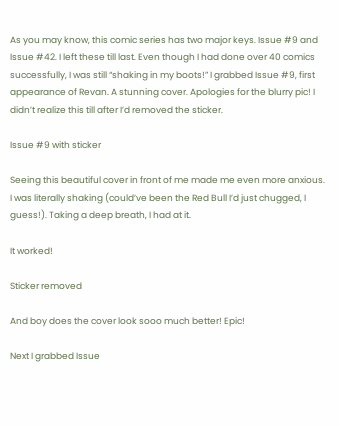As you may know, this comic series has two major keys. Issue #9 and Issue #42. I left these till last. Even though I had done over 40 comics successfully, I was still “shaking in my boots!” I grabbed Issue #9, first appearance of Revan. A stunning cover. Apologies for the blurry pic! I didn’t realize this till after I’d removed the sticker.

Issue #9 with sticker

Seeing this beautiful cover in front of me made me even more anxious. I was literally shaking (could’ve been the Red Bull I’d just chugged, I guess!). Taking a deep breath, I had at it.

It worked!

Sticker removed

And boy does the cover look sooo much better! Epic!

Next I grabbed Issue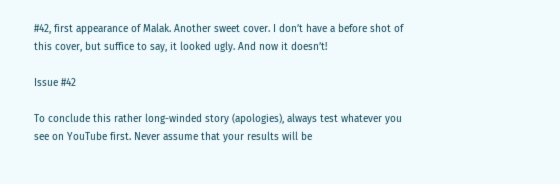#42, first appearance of Malak. Another sweet cover. I don’t have a before shot of this cover, but suffice to say, it looked ugly. And now it doesn’t!

Issue #42

To conclude this rather long-winded story (apologies), always test whatever you see on YouTube first. Never assume that your results will be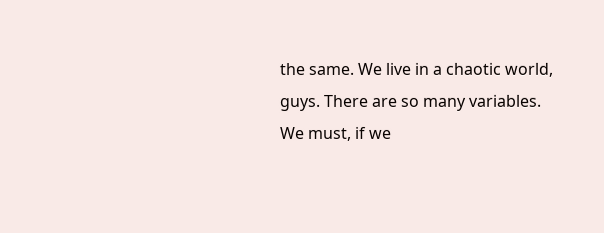the same. We live in a chaotic world, guys. There are so many variables. We must, if we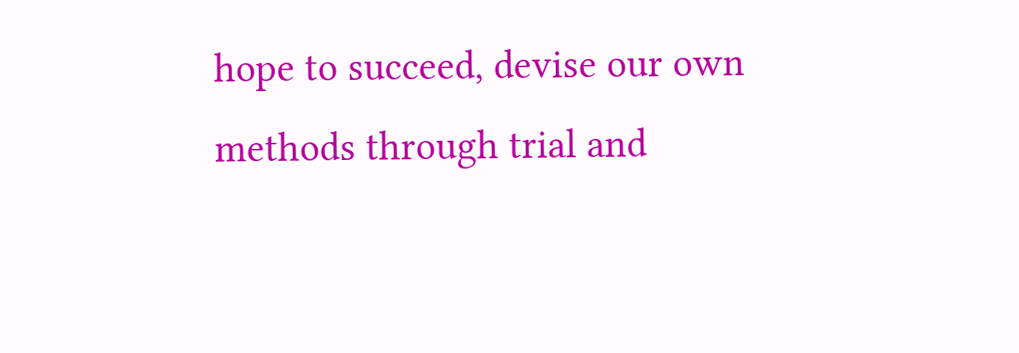hope to succeed, devise our own methods through trial and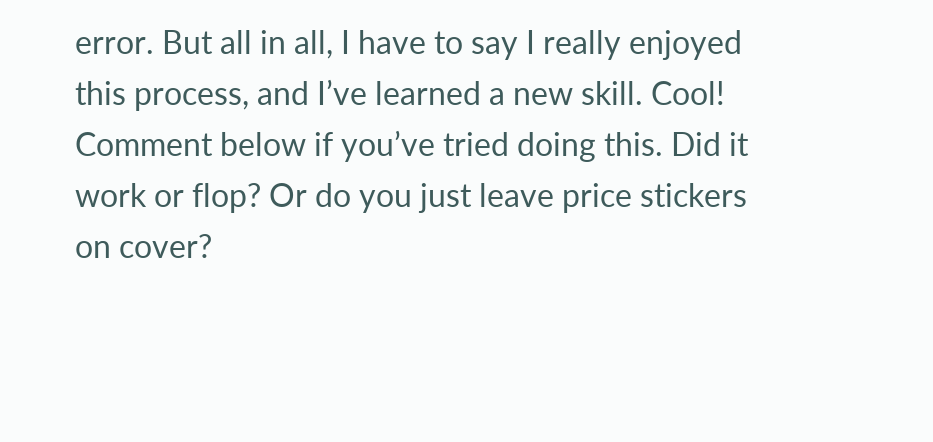error. But all in all, I have to say I really enjoyed this process, and I’ve learned a new skill. Cool! Comment below if you’ve tried doing this. Did it work or flop? Or do you just leave price stickers on cover?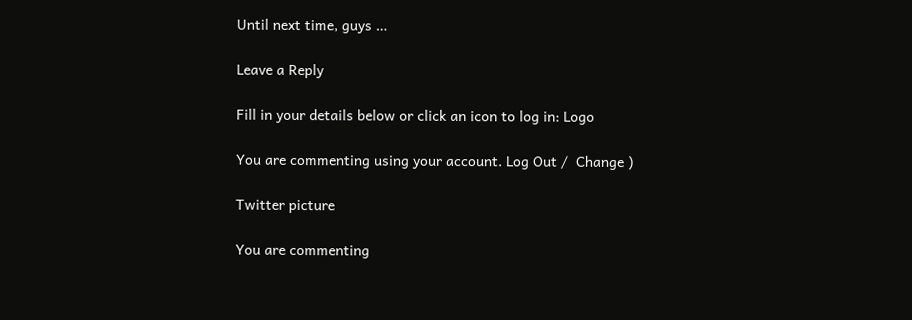Until next time, guys …

Leave a Reply

Fill in your details below or click an icon to log in: Logo

You are commenting using your account. Log Out /  Change )

Twitter picture

You are commenting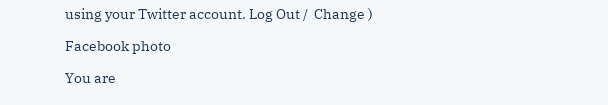using your Twitter account. Log Out /  Change )

Facebook photo

You are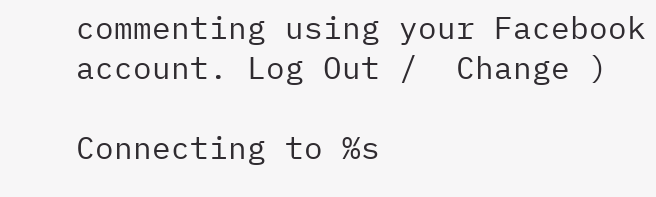commenting using your Facebook account. Log Out /  Change )

Connecting to %s